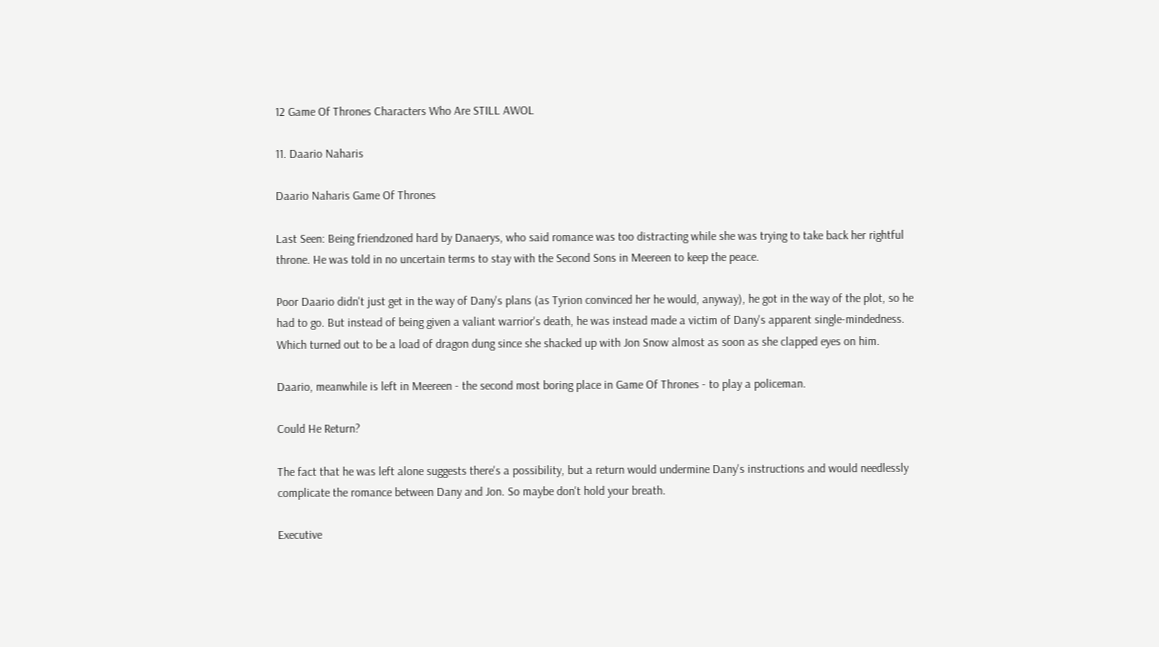12 Game Of Thrones Characters Who Are STILL AWOL

11. Daario Naharis

Daario Naharis Game Of Thrones

Last Seen: Being friendzoned hard by Danaerys, who said romance was too distracting while she was trying to take back her rightful throne. He was told in no uncertain terms to stay with the Second Sons in Meereen to keep the peace.

Poor Daario didn't just get in the way of Dany's plans (as Tyrion convinced her he would, anyway), he got in the way of the plot, so he had to go. But instead of being given a valiant warrior's death, he was instead made a victim of Dany's apparent single-mindedness. Which turned out to be a load of dragon dung since she shacked up with Jon Snow almost as soon as she clapped eyes on him.

Daario, meanwhile is left in Meereen - the second most boring place in Game Of Thrones - to play a policeman.

Could He Return?

The fact that he was left alone suggests there's a possibility, but a return would undermine Dany's instructions and would needlessly complicate the romance between Dany and Jon. So maybe don't hold your breath.

Executive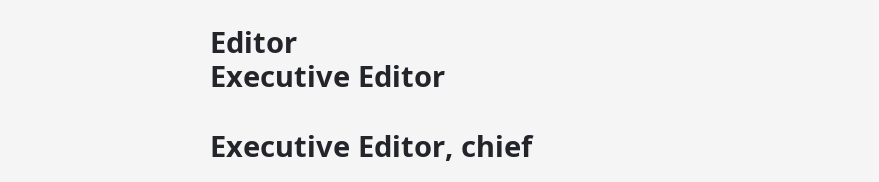Editor
Executive Editor

Executive Editor, chief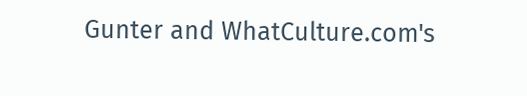Gunter and WhatCulture.com's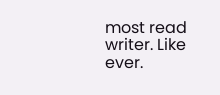most read writer. Like ever.